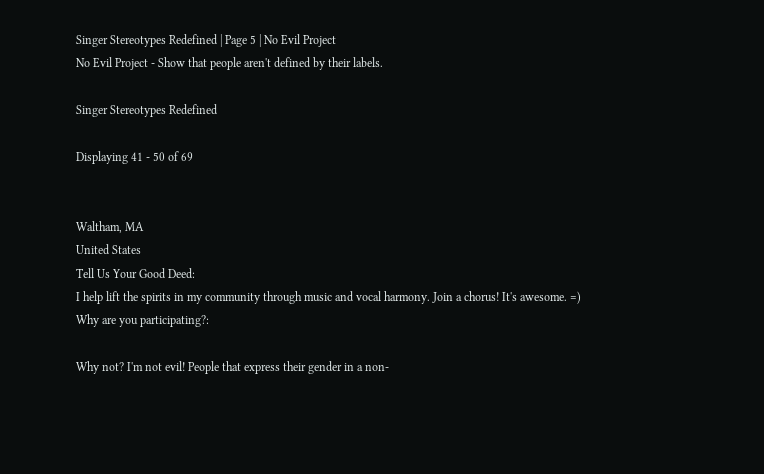Singer Stereotypes Redefined | Page 5 | No Evil Project
No Evil Project - Show that people aren't defined by their labels.

Singer Stereotypes Redefined

Displaying 41 - 50 of 69


Waltham, MA
United States
Tell Us Your Good Deed:
I help lift the spirits in my community through music and vocal harmony. Join a chorus! It's awesome. =)
Why are you participating?:

Why not? I'm not evil! People that express their gender in a non-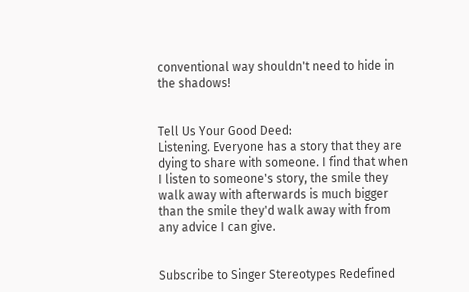conventional way shouldn't need to hide in the shadows!


Tell Us Your Good Deed:
Listening. Everyone has a story that they are dying to share with someone. I find that when I listen to someone's story, the smile they walk away with afterwards is much bigger than the smile they'd walk away with from any advice I can give.


Subscribe to Singer Stereotypes Redefined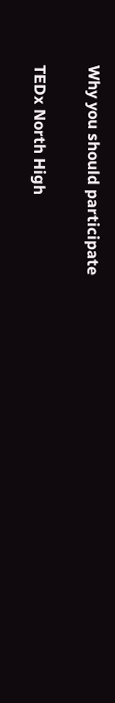Why you should participate

TEDx North High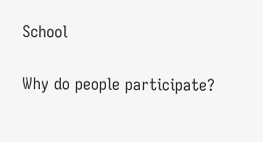School

Why do people participate?